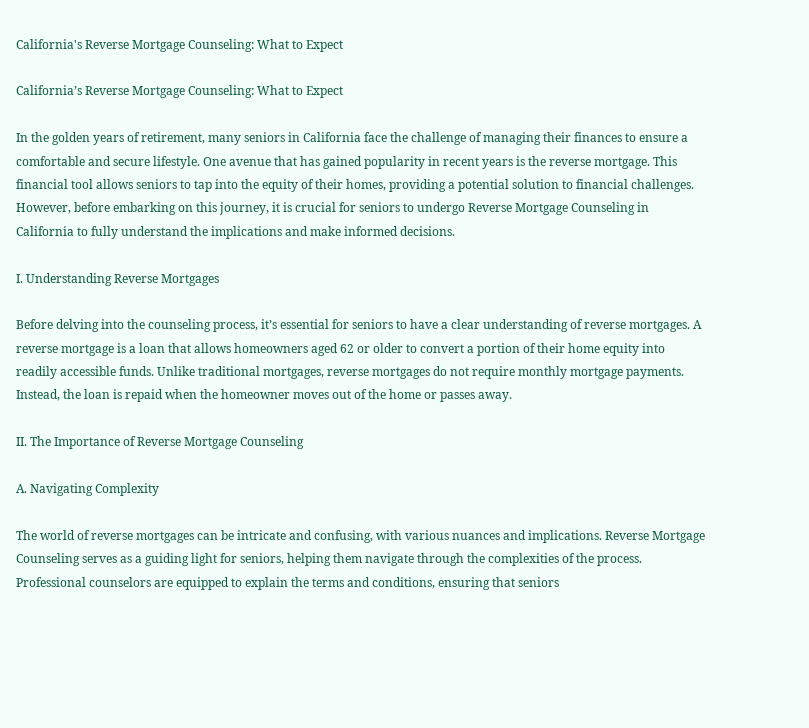California's Reverse Mortgage Counseling: What to Expect

California’s Reverse Mortgage Counseling: What to Expect

In the golden years of retirement, many seniors in California face the challenge of managing their finances to ensure a comfortable and secure lifestyle. One avenue that has gained popularity in recent years is the reverse mortgage. This financial tool allows seniors to tap into the equity of their homes, providing a potential solution to financial challenges. However, before embarking on this journey, it is crucial for seniors to undergo Reverse Mortgage Counseling in California to fully understand the implications and make informed decisions.

I. Understanding Reverse Mortgages

Before delving into the counseling process, it’s essential for seniors to have a clear understanding of reverse mortgages. A reverse mortgage is a loan that allows homeowners aged 62 or older to convert a portion of their home equity into readily accessible funds. Unlike traditional mortgages, reverse mortgages do not require monthly mortgage payments. Instead, the loan is repaid when the homeowner moves out of the home or passes away.

II. The Importance of Reverse Mortgage Counseling

A. Navigating Complexity

The world of reverse mortgages can be intricate and confusing, with various nuances and implications. Reverse Mortgage Counseling serves as a guiding light for seniors, helping them navigate through the complexities of the process. Professional counselors are equipped to explain the terms and conditions, ensuring that seniors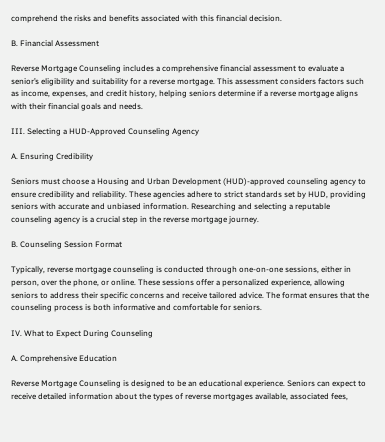comprehend the risks and benefits associated with this financial decision.

B. Financial Assessment

Reverse Mortgage Counseling includes a comprehensive financial assessment to evaluate a senior’s eligibility and suitability for a reverse mortgage. This assessment considers factors such as income, expenses, and credit history, helping seniors determine if a reverse mortgage aligns with their financial goals and needs.

III. Selecting a HUD-Approved Counseling Agency

A. Ensuring Credibility

Seniors must choose a Housing and Urban Development (HUD)-approved counseling agency to ensure credibility and reliability. These agencies adhere to strict standards set by HUD, providing seniors with accurate and unbiased information. Researching and selecting a reputable counseling agency is a crucial step in the reverse mortgage journey.

B. Counseling Session Format

Typically, reverse mortgage counseling is conducted through one-on-one sessions, either in person, over the phone, or online. These sessions offer a personalized experience, allowing seniors to address their specific concerns and receive tailored advice. The format ensures that the counseling process is both informative and comfortable for seniors.

IV. What to Expect During Counseling

A. Comprehensive Education

Reverse Mortgage Counseling is designed to be an educational experience. Seniors can expect to receive detailed information about the types of reverse mortgages available, associated fees,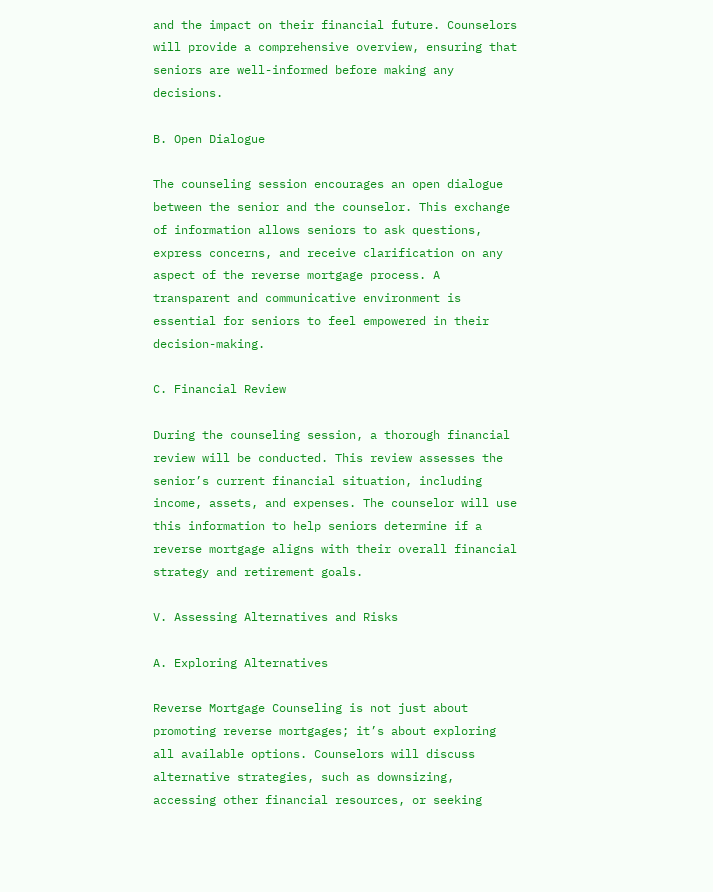and the impact on their financial future. Counselors will provide a comprehensive overview, ensuring that seniors are well-informed before making any decisions.

B. Open Dialogue

The counseling session encourages an open dialogue between the senior and the counselor. This exchange of information allows seniors to ask questions, express concerns, and receive clarification on any aspect of the reverse mortgage process. A transparent and communicative environment is essential for seniors to feel empowered in their decision-making.

C. Financial Review

During the counseling session, a thorough financial review will be conducted. This review assesses the senior’s current financial situation, including income, assets, and expenses. The counselor will use this information to help seniors determine if a reverse mortgage aligns with their overall financial strategy and retirement goals.

V. Assessing Alternatives and Risks

A. Exploring Alternatives

Reverse Mortgage Counseling is not just about promoting reverse mortgages; it’s about exploring all available options. Counselors will discuss alternative strategies, such as downsizing, accessing other financial resources, or seeking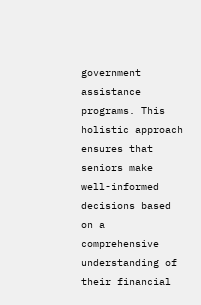government assistance programs. This holistic approach ensures that seniors make well-informed decisions based on a comprehensive understanding of their financial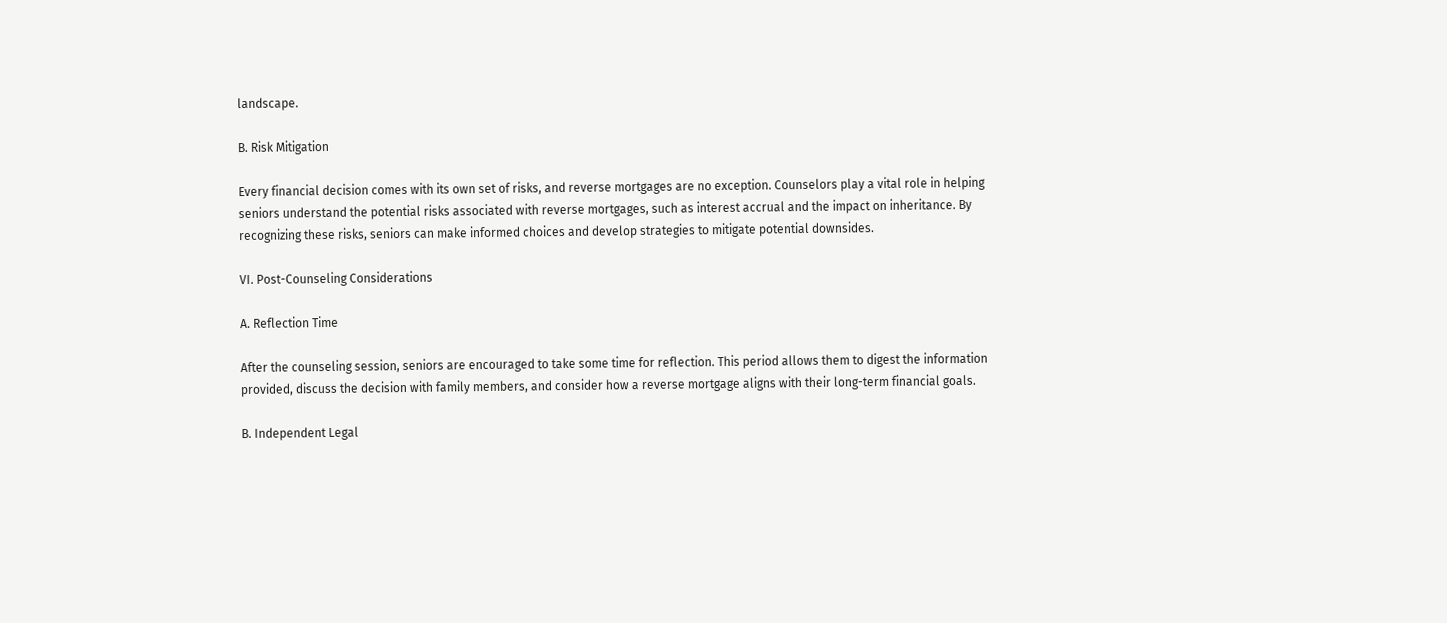landscape.

B. Risk Mitigation

Every financial decision comes with its own set of risks, and reverse mortgages are no exception. Counselors play a vital role in helping seniors understand the potential risks associated with reverse mortgages, such as interest accrual and the impact on inheritance. By recognizing these risks, seniors can make informed choices and develop strategies to mitigate potential downsides.

VI. Post-Counseling Considerations

A. Reflection Time

After the counseling session, seniors are encouraged to take some time for reflection. This period allows them to digest the information provided, discuss the decision with family members, and consider how a reverse mortgage aligns with their long-term financial goals.

B. Independent Legal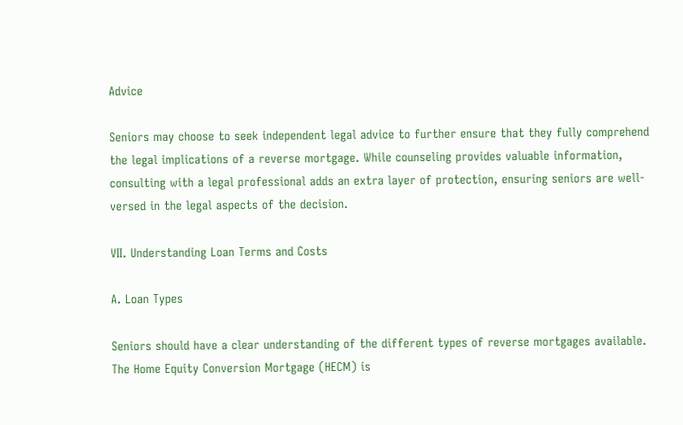Advice

Seniors may choose to seek independent legal advice to further ensure that they fully comprehend the legal implications of a reverse mortgage. While counseling provides valuable information, consulting with a legal professional adds an extra layer of protection, ensuring seniors are well-versed in the legal aspects of the decision.

VII. Understanding Loan Terms and Costs

A. Loan Types

Seniors should have a clear understanding of the different types of reverse mortgages available. The Home Equity Conversion Mortgage (HECM) is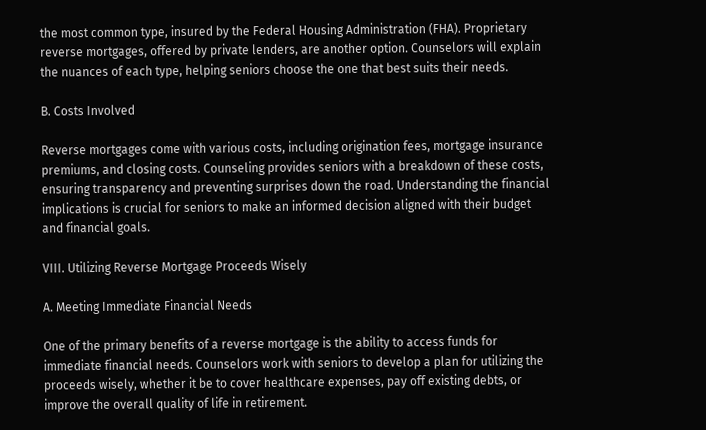the most common type, insured by the Federal Housing Administration (FHA). Proprietary reverse mortgages, offered by private lenders, are another option. Counselors will explain the nuances of each type, helping seniors choose the one that best suits their needs.

B. Costs Involved

Reverse mortgages come with various costs, including origination fees, mortgage insurance premiums, and closing costs. Counseling provides seniors with a breakdown of these costs, ensuring transparency and preventing surprises down the road. Understanding the financial implications is crucial for seniors to make an informed decision aligned with their budget and financial goals.

VIII. Utilizing Reverse Mortgage Proceeds Wisely

A. Meeting Immediate Financial Needs

One of the primary benefits of a reverse mortgage is the ability to access funds for immediate financial needs. Counselors work with seniors to develop a plan for utilizing the proceeds wisely, whether it be to cover healthcare expenses, pay off existing debts, or improve the overall quality of life in retirement.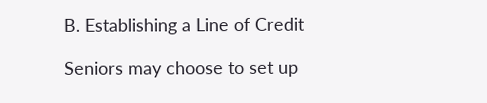B. Establishing a Line of Credit

Seniors may choose to set up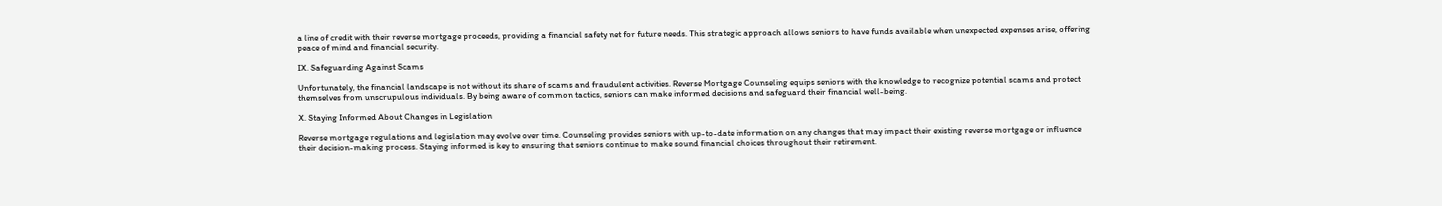a line of credit with their reverse mortgage proceeds, providing a financial safety net for future needs. This strategic approach allows seniors to have funds available when unexpected expenses arise, offering peace of mind and financial security.

IX. Safeguarding Against Scams

Unfortunately, the financial landscape is not without its share of scams and fraudulent activities. Reverse Mortgage Counseling equips seniors with the knowledge to recognize potential scams and protect themselves from unscrupulous individuals. By being aware of common tactics, seniors can make informed decisions and safeguard their financial well-being.

X. Staying Informed About Changes in Legislation

Reverse mortgage regulations and legislation may evolve over time. Counseling provides seniors with up-to-date information on any changes that may impact their existing reverse mortgage or influence their decision-making process. Staying informed is key to ensuring that seniors continue to make sound financial choices throughout their retirement.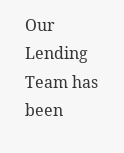Our Lending Team has been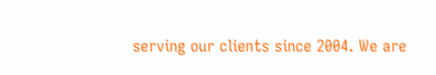serving our clients since 2004. We are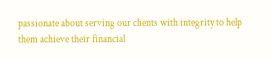passionate about serving our clients with integrity to help them achieve their financial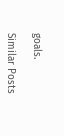goals.

Similar Posts